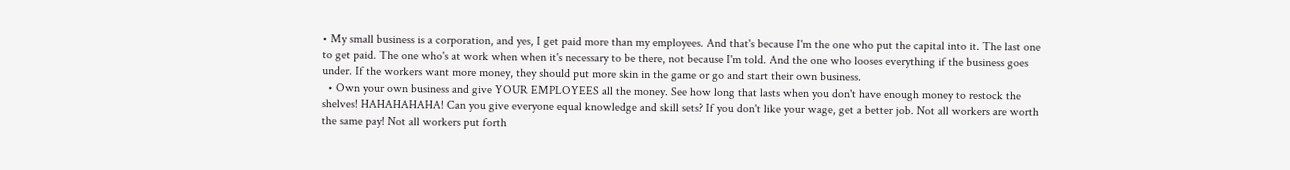• My small business is a corporation, and yes, I get paid more than my employees. And that's because I'm the one who put the capital into it. The last one to get paid. The one who's at work when when it's necessary to be there, not because I'm told. And the one who looses everything if the business goes under. If the workers want more money, they should put more skin in the game or go and start their own business.
  • Own your own business and give YOUR EMPLOYEES all the money. See how long that lasts when you don't have enough money to restock the shelves! HAHAHAHAHA! Can you give everyone equal knowledge and skill sets? If you don't like your wage, get a better job. Not all workers are worth the same pay! Not all workers put forth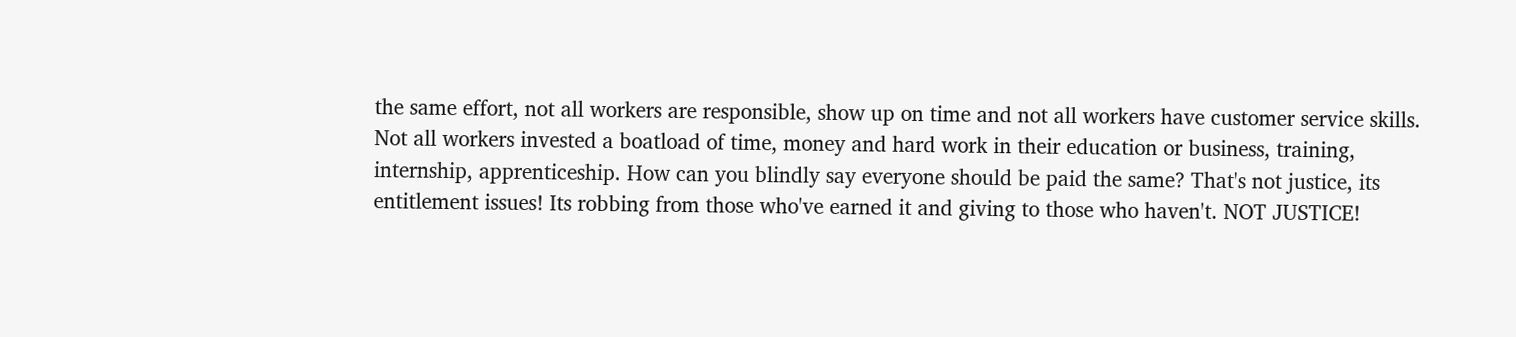the same effort, not all workers are responsible, show up on time and not all workers have customer service skills. Not all workers invested a boatload of time, money and hard work in their education or business, training, internship, apprenticeship. How can you blindly say everyone should be paid the same? That's not justice, its entitlement issues! Its robbing from those who've earned it and giving to those who haven't. NOT JUSTICE!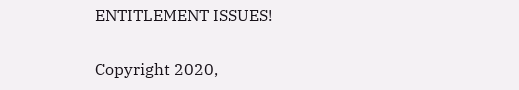ENTITLEMENT ISSUES!

Copyright 2020,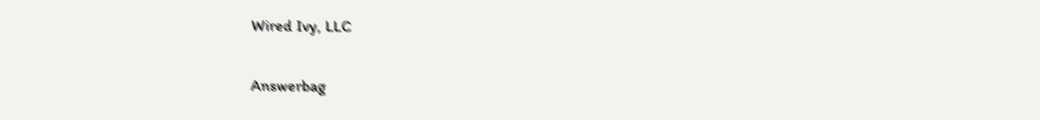Wired Ivy, LLC

Answerbag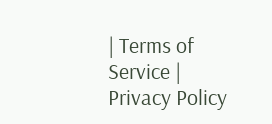| Terms of Service | Privacy Policy